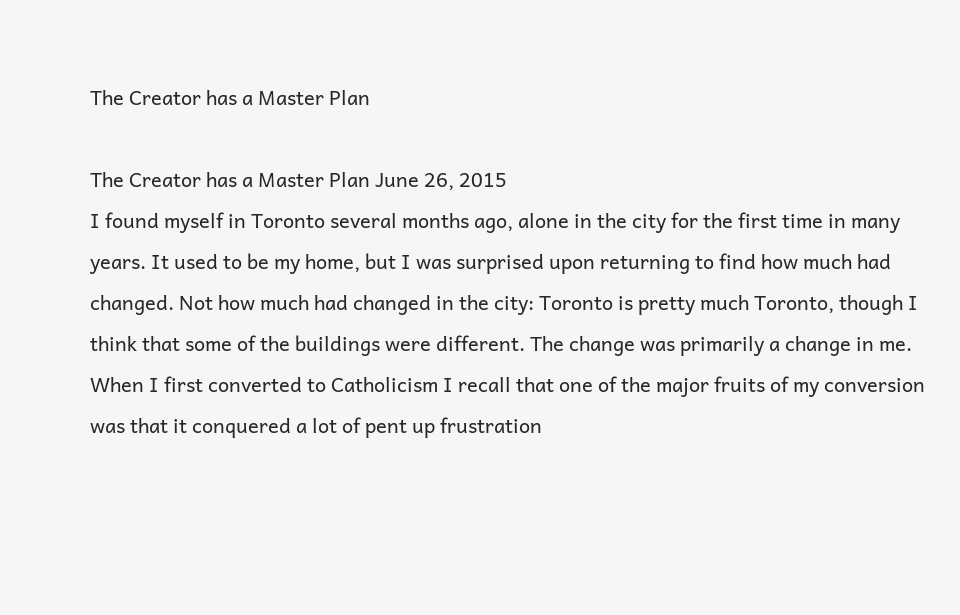The Creator has a Master Plan

The Creator has a Master Plan June 26, 2015
I found myself in Toronto several months ago, alone in the city for the first time in many years. It used to be my home, but I was surprised upon returning to find how much had changed. Not how much had changed in the city: Toronto is pretty much Toronto, though I think that some of the buildings were different. The change was primarily a change in me.
When I first converted to Catholicism I recall that one of the major fruits of my conversion was that it conquered a lot of pent up frustration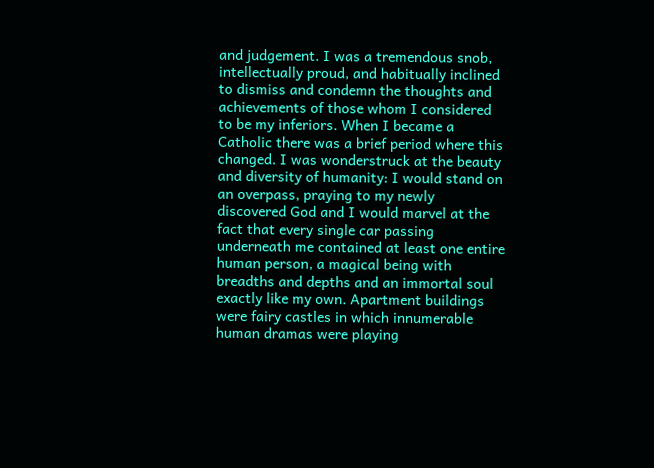and judgement. I was a tremendous snob, intellectually proud, and habitually inclined to dismiss and condemn the thoughts and achievements of those whom I considered to be my inferiors. When I became a Catholic there was a brief period where this changed. I was wonderstruck at the beauty and diversity of humanity: I would stand on an overpass, praying to my newly discovered God and I would marvel at the fact that every single car passing underneath me contained at least one entire human person, a magical being with breadths and depths and an immortal soul exactly like my own. Apartment buildings were fairy castles in which innumerable human dramas were playing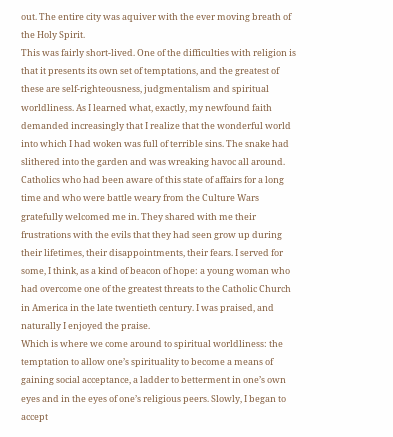out. The entire city was aquiver with the ever moving breath of the Holy Spirit.
This was fairly short-lived. One of the difficulties with religion is that it presents its own set of temptations, and the greatest of these are self-righteousness, judgmentalism and spiritual worldliness. As I learned what, exactly, my newfound faith demanded increasingly that I realize that the wonderful world into which I had woken was full of terrible sins. The snake had slithered into the garden and was wreaking havoc all around. Catholics who had been aware of this state of affairs for a long time and who were battle weary from the Culture Wars gratefully welcomed me in. They shared with me their frustrations with the evils that they had seen grow up during their lifetimes, their disappointments, their fears. I served for some, I think, as a kind of beacon of hope: a young woman who had overcome one of the greatest threats to the Catholic Church in America in the late twentieth century. I was praised, and naturally I enjoyed the praise.
Which is where we come around to spiritual worldliness: the temptation to allow one’s spirituality to become a means of gaining social acceptance, a ladder to betterment in one’s own eyes and in the eyes of one’s religious peers. Slowly, I began to accept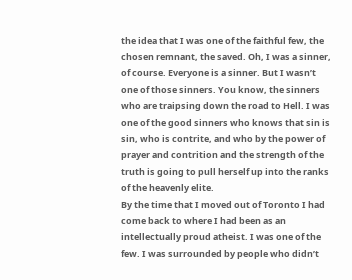the idea that I was one of the faithful few, the chosen remnant, the saved. Oh, I was a sinner, of course. Everyone is a sinner. But I wasn’t one of those sinners. You know, the sinners who are traipsing down the road to Hell. I was one of the good sinners who knows that sin is sin, who is contrite, and who by the power of prayer and contrition and the strength of the truth is going to pull herself up into the ranks of the heavenly elite.
By the time that I moved out of Toronto I had come back to where I had been as an intellectually proud atheist. I was one of the few. I was surrounded by people who didn’t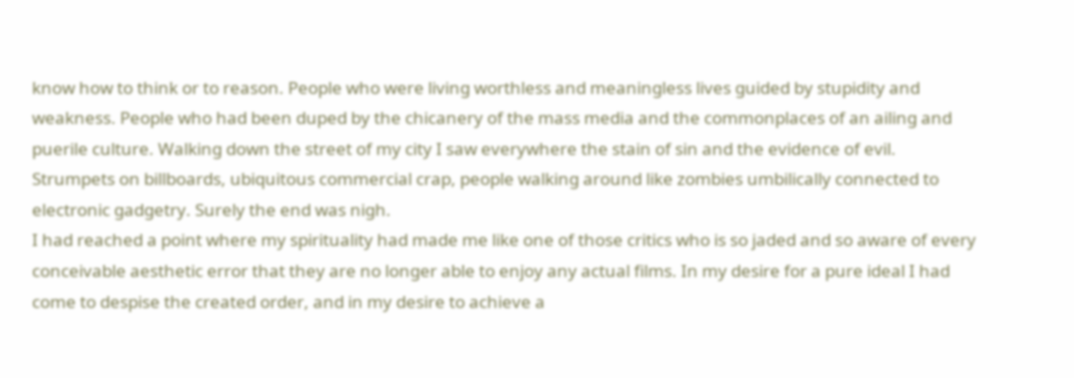know how to think or to reason. People who were living worthless and meaningless lives guided by stupidity and weakness. People who had been duped by the chicanery of the mass media and the commonplaces of an ailing and puerile culture. Walking down the street of my city I saw everywhere the stain of sin and the evidence of evil. Strumpets on billboards, ubiquitous commercial crap, people walking around like zombies umbilically connected to electronic gadgetry. Surely the end was nigh.
I had reached a point where my spirituality had made me like one of those critics who is so jaded and so aware of every conceivable aesthetic error that they are no longer able to enjoy any actual films. In my desire for a pure ideal I had come to despise the created order, and in my desire to achieve a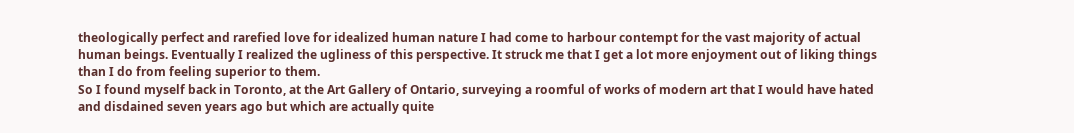theologically perfect and rarefied love for idealized human nature I had come to harbour contempt for the vast majority of actual human beings. Eventually I realized the ugliness of this perspective. It struck me that I get a lot more enjoyment out of liking things than I do from feeling superior to them.
So I found myself back in Toronto, at the Art Gallery of Ontario, surveying a roomful of works of modern art that I would have hated and disdained seven years ago but which are actually quite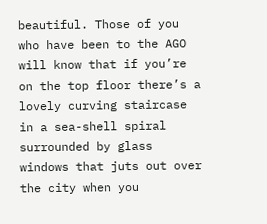beautiful. Those of you who have been to the AGO will know that if you’re on the top floor there’s a lovely curving staircase in a sea-shell spiral surrounded by glass windows that juts out over the city when you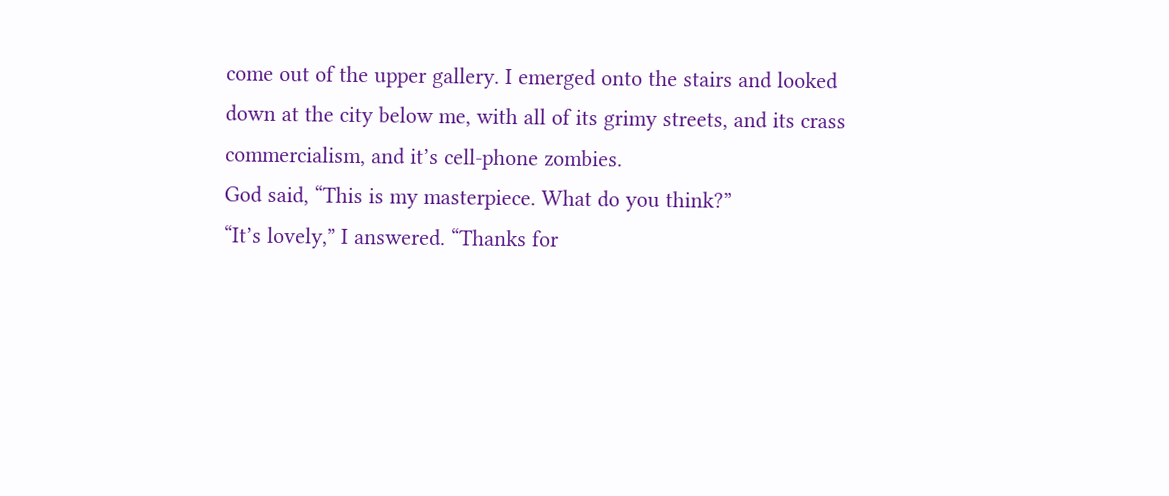come out of the upper gallery. I emerged onto the stairs and looked down at the city below me, with all of its grimy streets, and its crass commercialism, and it’s cell-phone zombies.
God said, “This is my masterpiece. What do you think?”
“It’s lovely,” I answered. “Thanks for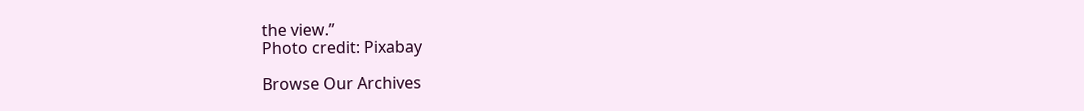the view.”
Photo credit: Pixabay

Browse Our Archives